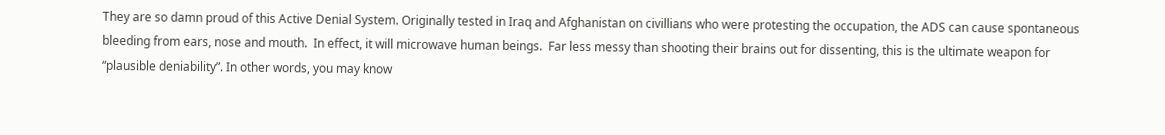They are so damn proud of this Active Denial System. Originally tested in Iraq and Afghanistan on civillians who were protesting the occupation, the ADS can cause spontaneous bleeding from ears, nose and mouth.  In effect, it will microwave human beings.  Far less messy than shooting their brains out for dissenting, this is the ultimate weapon for “plausible deniability”. In other words, you may know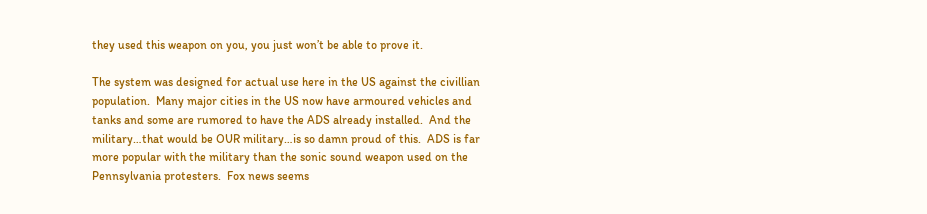they used this weapon on you, you just won’t be able to prove it.

The system was designed for actual use here in the US against the civillian population.  Many major cities in the US now have armoured vehicles and tanks and some are rumored to have the ADS already installed.  And the military…that would be OUR military…is so damn proud of this.  ADS is far more popular with the military than the sonic sound weapon used on the Pennsylvania protesters.  Fox news seems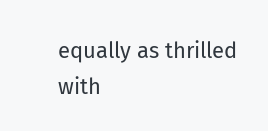equally as thrilled with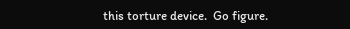this torture device.  Go figure.